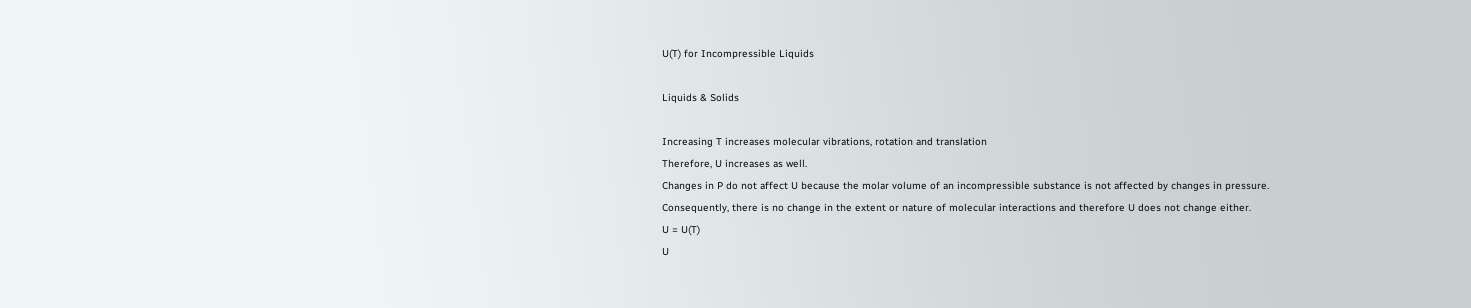U(T) for Incompressible Liquids

Liquids & Solids

Increasing T increases molecular vibrations, rotation and translation
Therefore, U increases as well.
Changes in P do not affect U because the molar volume of an incompressible substance is not affected by changes in pressure.
Consequently, there is no change in the extent or nature of molecular interactions and therefore U does not change either.
U = U(T)
U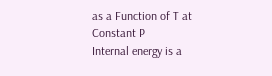as a Function of T at Constant P
Internal energy is a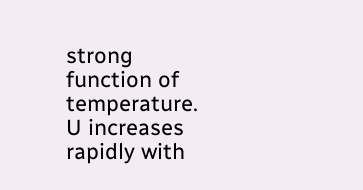strong function of temperature.
U increases rapidly with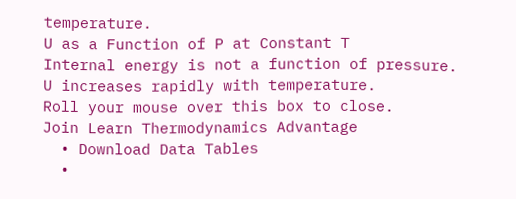temperature.
U as a Function of P at Constant T
Internal energy is not a function of pressure.
U increases rapidly with temperature.
Roll your mouse over this box to close.
Join Learn Thermodynamics Advantage
  • Download Data Tables
  •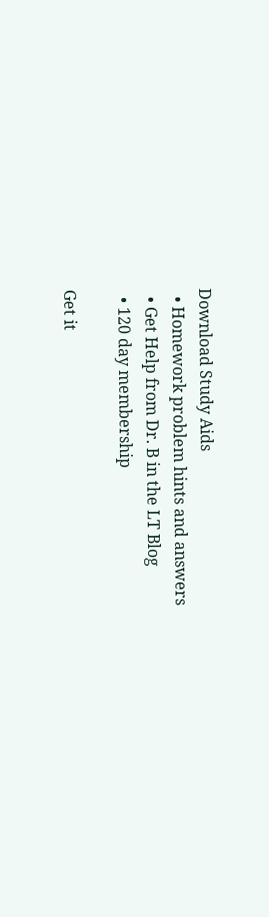Download Study Aids
  • Homework problem hints and answers
  • Get Help from Dr. B in the LT Blog
  • 120 day membership

Get it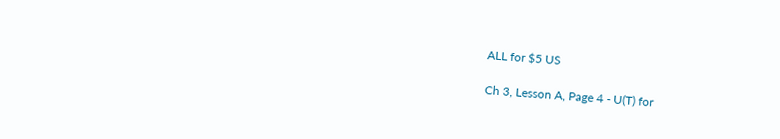ALL for $5 US

Ch 3, Lesson A, Page 4 - U(T) for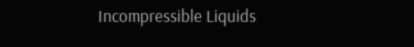Incompressible Liquids